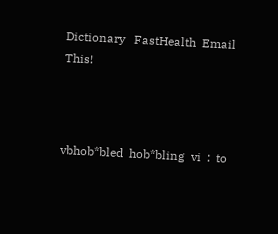Dictionary   FastHealth  Email This!



vbhob*bled  hob*bling  vi  :  to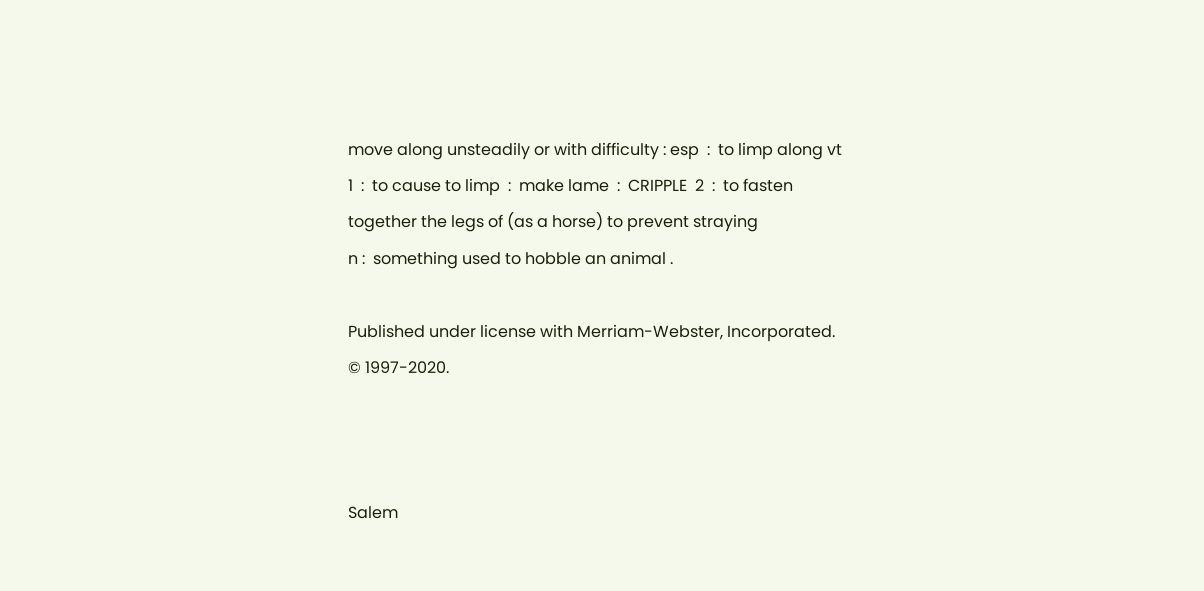move along unsteadily or with difficulty : esp  :  to limp along vt  1  :  to cause to limp  :  make lame  :  CRIPPLE  2  :  to fasten together the legs of (as a horse) to prevent straying
n :  something used to hobble an animal .

Published under license with Merriam-Webster, Incorporated.  © 1997-2020.



Salem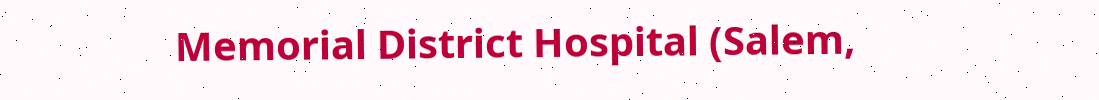Memorial District Hospital (Salem,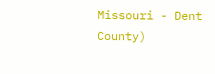Missouri - Dent County)